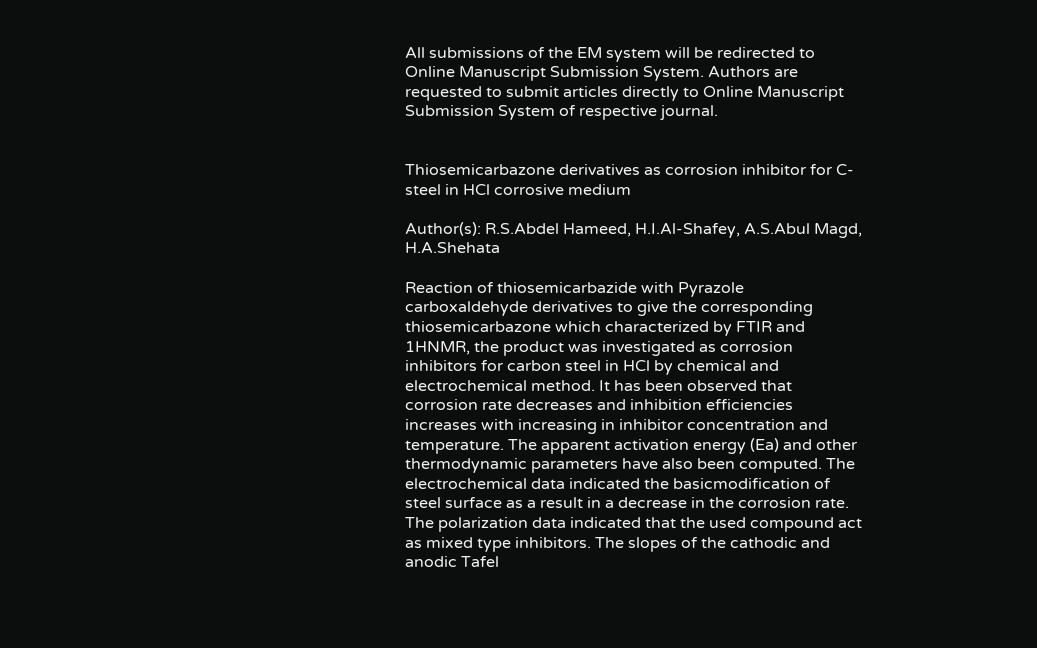All submissions of the EM system will be redirected to Online Manuscript Submission System. Authors are requested to submit articles directly to Online Manuscript Submission System of respective journal.


Thiosemicarbazone derivatives as corrosion inhibitor for C- steel in HCl corrosive medium

Author(s): R.S.Abdel Hameed, H.I.Al-Shafey, A.S.Abul Magd, H.A.Shehata

Reaction of thiosemicarbazide with Pyrazole carboxaldehyde derivatives to give the corresponding thiosemicarbazone which characterized by FTIR and 1HNMR, the product was investigated as corrosion inhibitors for carbon steel in HCl by chemical and electrochemical method. It has been observed that corrosion rate decreases and inhibition efficiencies increases with increasing in inhibitor concentration and temperature. The apparent activation energy (Ea) and other thermodynamic parameters have also been computed. The electrochemical data indicated the basicmodification of steel surface as a result in a decrease in the corrosion rate. The polarization data indicated that the used compound act as mixed type inhibitors. The slopes of the cathodic and anodic Tafel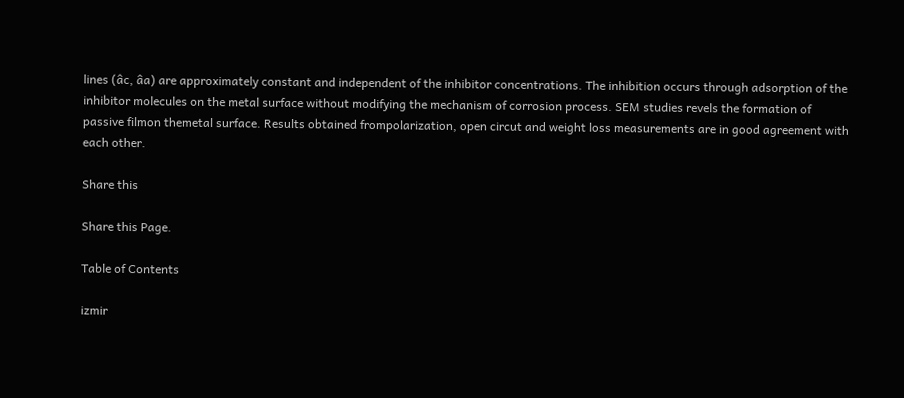lines (âc, âa) are approximately constant and independent of the inhibitor concentrations. The inhibition occurs through adsorption of the inhibitor molecules on the metal surface without modifying the mechanism of corrosion process. SEM studies revels the formation of passive filmon themetal surface. Results obtained frompolarization, open circut and weight loss measurements are in good agreement with each other.

Share this

Share this Page.

Table of Contents

izmir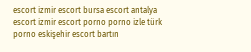escort izmir escort bursa escort antalya escort izmir escort porno porno izle türk porno eskişehir escort bartın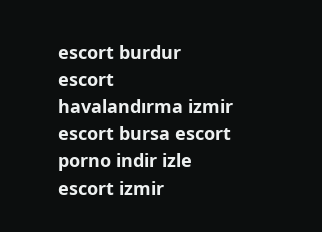escort burdur escort havalandırma izmir escort bursa escort porno indir izle escort izmir